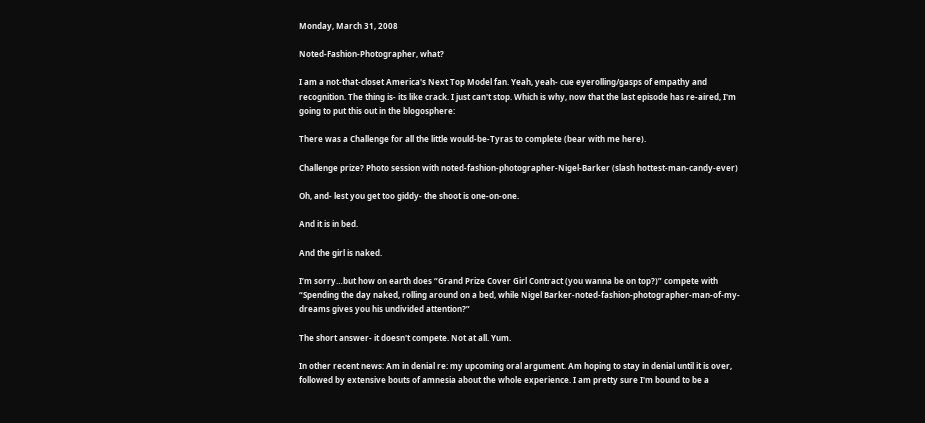Monday, March 31, 2008

Noted-Fashion-Photographer, what?

I am a not-that-closet America's Next Top Model fan. Yeah, yeah- cue eyerolling/gasps of empathy and recognition. The thing is- its like crack. I just can't stop. Which is why, now that the last episode has re-aired, I'm going to put this out in the blogosphere:

There was a Challenge for all the little would-be-Tyras to complete (bear with me here).

Challenge prize? Photo session with noted-fashion-photographer-Nigel-Barker (slash hottest-man-candy-ever)

Oh, and- lest you get too giddy- the shoot is one-on-one.

And it is in bed.

And the girl is naked.

I’m sorry…but how on earth does “Grand Prize Cover Girl Contract (you wanna be on top?)” compete with “Spending the day naked, rolling around on a bed, while Nigel Barker-noted-fashion-photographer-man-of-my-dreams gives you his undivided attention?”

The short answer- it doesn't compete. Not at all. Yum.

In other recent news: Am in denial re: my upcoming oral argument. Am hoping to stay in denial until it is over, followed by extensive bouts of amnesia about the whole experience. I am pretty sure I'm bound to be a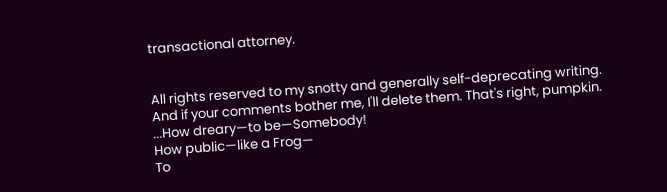transactional attorney.


All rights reserved to my snotty and generally self-deprecating writing. And if your comments bother me, I'll delete them. That's right, pumpkin.
...How dreary—to be—Somebody!
How public—like a Frog—
To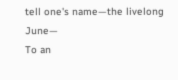tell one's name—the livelong June—
To an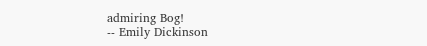admiring Bog!
-- Emily Dickinson